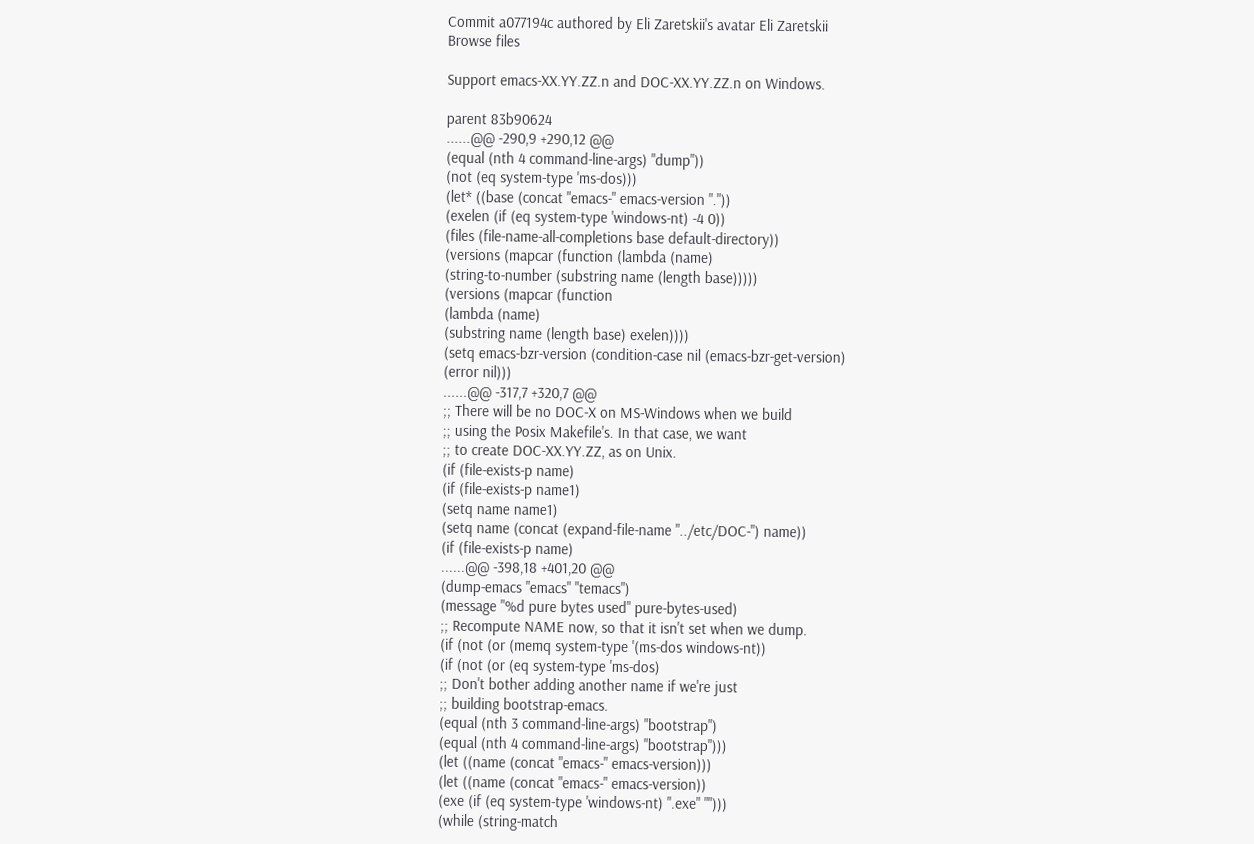Commit a077194c authored by Eli Zaretskii's avatar Eli Zaretskii
Browse files

Support emacs-XX.YY.ZZ.n and DOC-XX.YY.ZZ.n on Windows.

parent 83b90624
......@@ -290,9 +290,12 @@
(equal (nth 4 command-line-args) "dump"))
(not (eq system-type 'ms-dos)))
(let* ((base (concat "emacs-" emacs-version "."))
(exelen (if (eq system-type 'windows-nt) -4 0))
(files (file-name-all-completions base default-directory))
(versions (mapcar (function (lambda (name)
(string-to-number (substring name (length base)))))
(versions (mapcar (function
(lambda (name)
(substring name (length base) exelen))))
(setq emacs-bzr-version (condition-case nil (emacs-bzr-get-version)
(error nil)))
......@@ -317,7 +320,7 @@
;; There will be no DOC-X on MS-Windows when we build
;; using the Posix Makefile's. In that case, we want
;; to create DOC-XX.YY.ZZ, as on Unix.
(if (file-exists-p name)
(if (file-exists-p name1)
(setq name name1)
(setq name (concat (expand-file-name "../etc/DOC-") name))
(if (file-exists-p name)
......@@ -398,18 +401,20 @@
(dump-emacs "emacs" "temacs")
(message "%d pure bytes used" pure-bytes-used)
;; Recompute NAME now, so that it isn't set when we dump.
(if (not (or (memq system-type '(ms-dos windows-nt))
(if (not (or (eq system-type 'ms-dos)
;; Don't bother adding another name if we're just
;; building bootstrap-emacs.
(equal (nth 3 command-line-args) "bootstrap")
(equal (nth 4 command-line-args) "bootstrap")))
(let ((name (concat "emacs-" emacs-version)))
(let ((name (concat "emacs-" emacs-version))
(exe (if (eq system-type 'windows-nt) ".exe" "")))
(while (string-match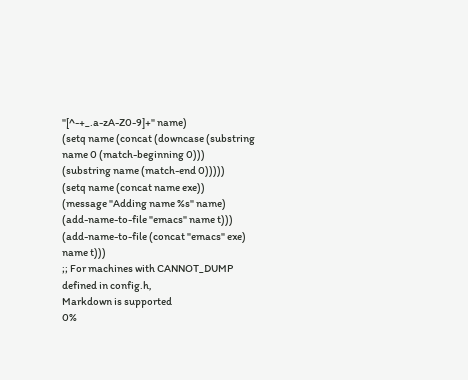"[^-+_.a-zA-Z0-9]+" name)
(setq name (concat (downcase (substring name 0 (match-beginning 0)))
(substring name (match-end 0)))))
(setq name (concat name exe))
(message "Adding name %s" name)
(add-name-to-file "emacs" name t)))
(add-name-to-file (concat "emacs" exe) name t)))
;; For machines with CANNOT_DUMP defined in config.h,
Markdown is supported
0%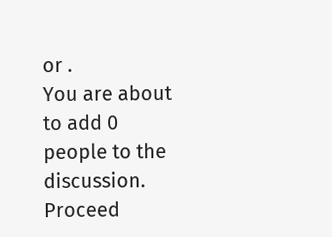or .
You are about to add 0 people to the discussion. Proceed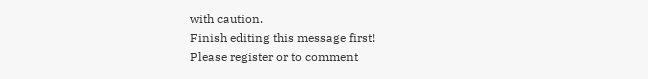with caution.
Finish editing this message first!
Please register or to comment